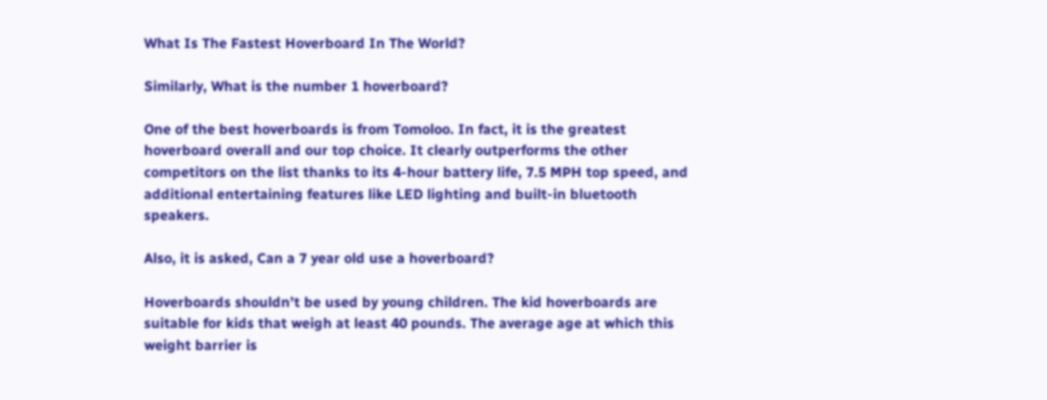What Is The Fastest Hoverboard In The World?

Similarly, What is the number 1 hoverboard?

One of the best hoverboards is from Tomoloo. In fact, it is the greatest hoverboard overall and our top choice. It clearly outperforms the other competitors on the list thanks to its 4-hour battery life, 7.5 MPH top speed, and additional entertaining features like LED lighting and built-in bluetooth speakers.

Also, it is asked, Can a 7 year old use a hoverboard?

Hoverboards shouldn’t be used by young children. The kid hoverboards are suitable for kids that weigh at least 40 pounds. The average age at which this weight barrier is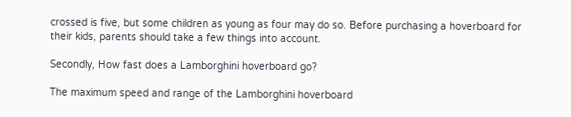crossed is five, but some children as young as four may do so. Before purchasing a hoverboard for their kids, parents should take a few things into account.

Secondly, How fast does a Lamborghini hoverboard go?

The maximum speed and range of the Lamborghini hoverboard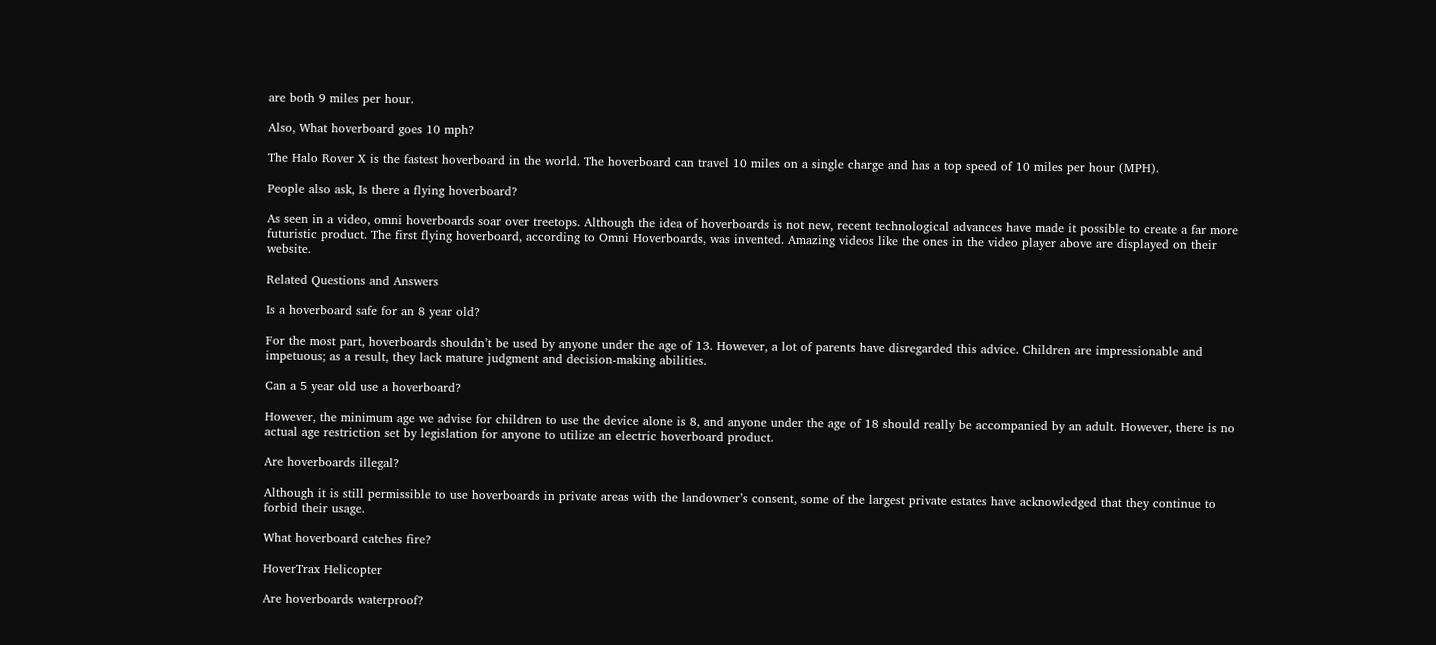are both 9 miles per hour.

Also, What hoverboard goes 10 mph?

The Halo Rover X is the fastest hoverboard in the world. The hoverboard can travel 10 miles on a single charge and has a top speed of 10 miles per hour (MPH).

People also ask, Is there a flying hoverboard?

As seen in a video, omni hoverboards soar over treetops. Although the idea of hoverboards is not new, recent technological advances have made it possible to create a far more futuristic product. The first flying hoverboard, according to Omni Hoverboards, was invented. Amazing videos like the ones in the video player above are displayed on their website.

Related Questions and Answers

Is a hoverboard safe for an 8 year old?

For the most part, hoverboards shouldn’t be used by anyone under the age of 13. However, a lot of parents have disregarded this advice. Children are impressionable and impetuous; as a result, they lack mature judgment and decision-making abilities.

Can a 5 year old use a hoverboard?

However, the minimum age we advise for children to use the device alone is 8, and anyone under the age of 18 should really be accompanied by an adult. However, there is no actual age restriction set by legislation for anyone to utilize an electric hoverboard product.

Are hoverboards illegal?

Although it is still permissible to use hoverboards in private areas with the landowner’s consent, some of the largest private estates have acknowledged that they continue to forbid their usage.

What hoverboard catches fire?

HoverTrax Helicopter

Are hoverboards waterproof?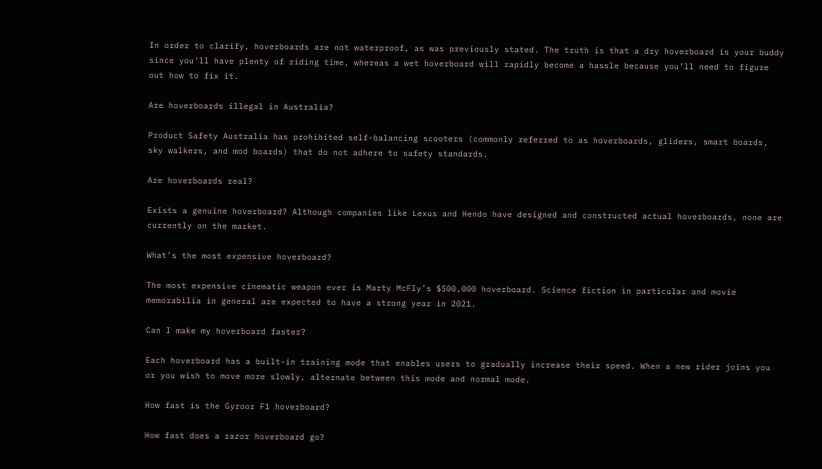In order to clarify, hoverboards are not waterproof, as was previously stated. The truth is that a dry hoverboard is your buddy since you’ll have plenty of riding time, whereas a wet hoverboard will rapidly become a hassle because you’ll need to figure out how to fix it.

Are hoverboards illegal in Australia?

Product Safety Australia has prohibited self-balancing scooters (commonly referred to as hoverboards, gliders, smart boards, sky walkers, and mod boards) that do not adhere to safety standards.

Are hoverboards real?

Exists a genuine hoverboard? Although companies like Lexus and Hendo have designed and constructed actual hoverboards, none are currently on the market.

What’s the most expensive hoverboard?

The most expensive cinematic weapon ever is Marty McFly’s $500,000 hoverboard. Science fiction in particular and movie memorabilia in general are expected to have a strong year in 2021.

Can I make my hoverboard faster?

Each hoverboard has a built-in training mode that enables users to gradually increase their speed. When a new rider joins you or you wish to move more slowly, alternate between this mode and normal mode.

How fast is the Gyroor F1 hoverboard?

How fast does a razor hoverboard go?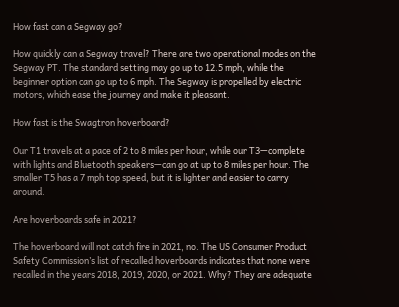How fast can a Segway go?

How quickly can a Segway travel? There are two operational modes on the Segway PT. The standard setting may go up to 12.5 mph, while the beginner option can go up to 6 mph. The Segway is propelled by electric motors, which ease the journey and make it pleasant.

How fast is the Swagtron hoverboard?

Our T1 travels at a pace of 2 to 8 miles per hour, while our T3—complete with lights and Bluetooth speakers—can go at up to 8 miles per hour. The smaller T5 has a 7 mph top speed, but it is lighter and easier to carry around.

Are hoverboards safe in 2021?

The hoverboard will not catch fire in 2021, no. The US Consumer Product Safety Commission’s list of recalled hoverboards indicates that none were recalled in the years 2018, 2019, 2020, or 2021. Why? They are adequate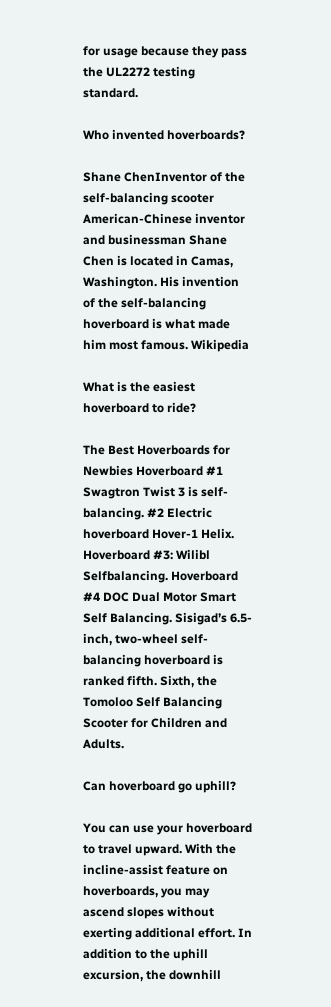for usage because they pass the UL2272 testing standard.

Who invented hoverboards?

Shane ChenInventor of the self-balancing scooter American-Chinese inventor and businessman Shane Chen is located in Camas, Washington. His invention of the self-balancing hoverboard is what made him most famous. Wikipedia

What is the easiest hoverboard to ride?

The Best Hoverboards for Newbies Hoverboard #1 Swagtron Twist 3 is self-balancing. #2 Electric hoverboard Hover-1 Helix. Hoverboard #3: Wilibl Selfbalancing. Hoverboard #4 DOC Dual Motor Smart Self Balancing. Sisigad’s 6.5-inch, two-wheel self-balancing hoverboard is ranked fifth. Sixth, the Tomoloo Self Balancing Scooter for Children and Adults.

Can hoverboard go uphill?

You can use your hoverboard to travel upward. With the incline-assist feature on hoverboards, you may ascend slopes without exerting additional effort. In addition to the uphill excursion, the downhill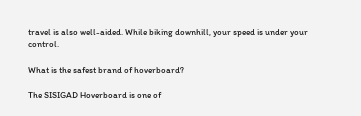travel is also well-aided. While biking downhill, your speed is under your control.

What is the safest brand of hoverboard?

The SISIGAD Hoverboard is one of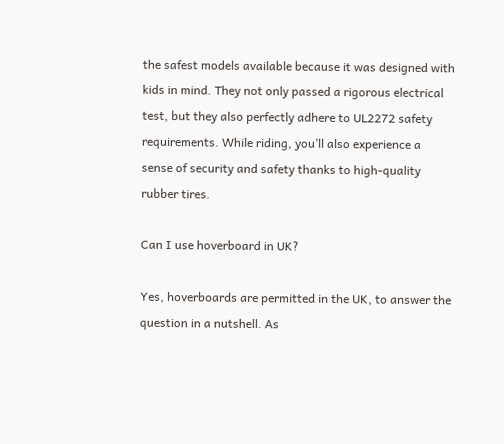the safest models available because it was designed with kids in mind. They not only passed a rigorous electrical test, but they also perfectly adhere to UL2272 safety requirements. While riding, you’ll also experience a sense of security and safety thanks to high-quality rubber tires.

Can I use hoverboard in UK?

Yes, hoverboards are permitted in the UK, to answer the question in a nutshell. As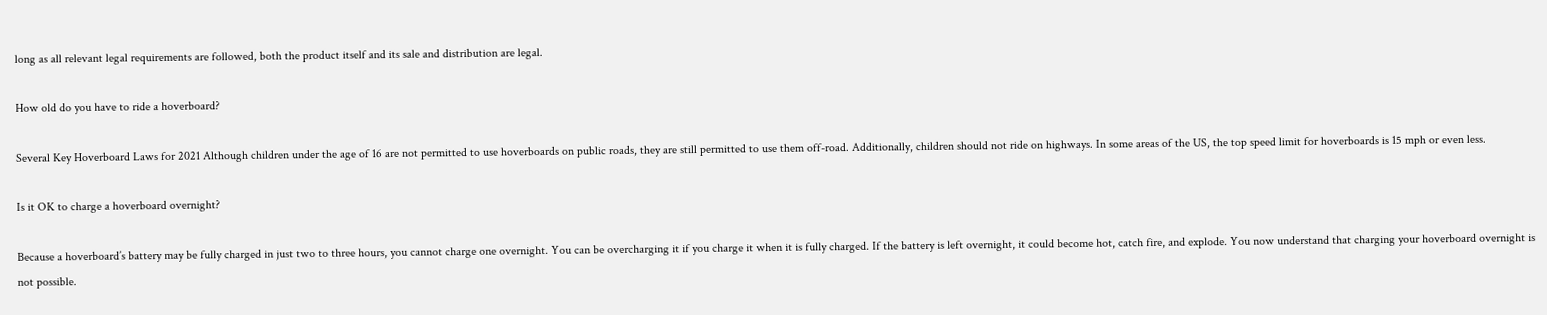long as all relevant legal requirements are followed, both the product itself and its sale and distribution are legal.

How old do you have to ride a hoverboard?

Several Key Hoverboard Laws for 2021 Although children under the age of 16 are not permitted to use hoverboards on public roads, they are still permitted to use them off-road. Additionally, children should not ride on highways. In some areas of the US, the top speed limit for hoverboards is 15 mph or even less.

Is it OK to charge a hoverboard overnight?

Because a hoverboard’s battery may be fully charged in just two to three hours, you cannot charge one overnight. You can be overcharging it if you charge it when it is fully charged. If the battery is left overnight, it could become hot, catch fire, and explode. You now understand that charging your hoverboard overnight is not possible.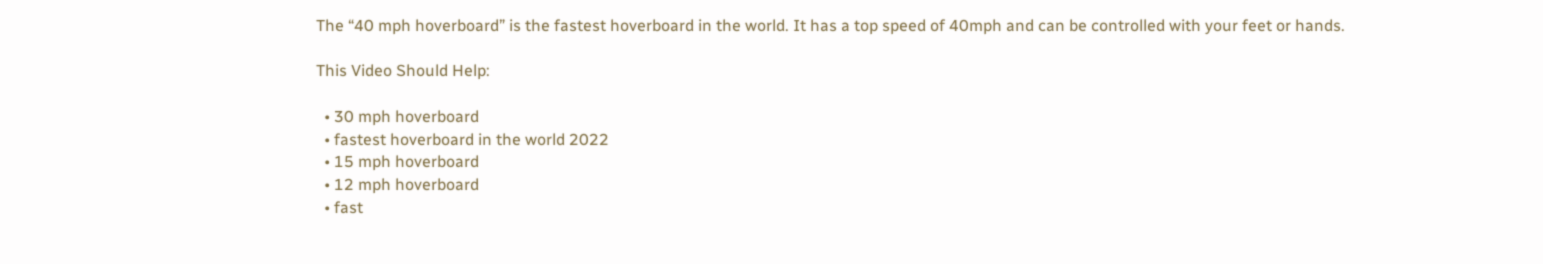The “40 mph hoverboard” is the fastest hoverboard in the world. It has a top speed of 40mph and can be controlled with your feet or hands.

This Video Should Help:

  • 30 mph hoverboard
  • fastest hoverboard in the world 2022
  • 15 mph hoverboard
  • 12 mph hoverboard
  • fast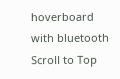hoverboard with bluetooth
Scroll to Top